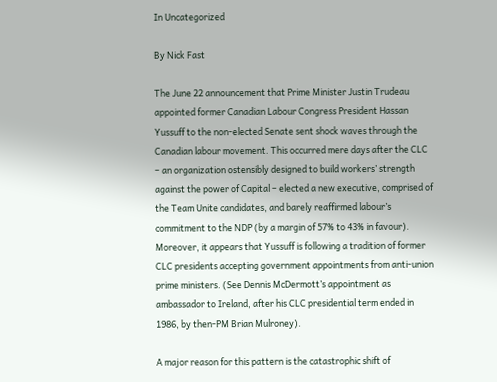In Uncategorized

By Nick Fast

The June 22 announcement that Prime Minister Justin Trudeau appointed former Canadian Labour Congress President Hassan Yussuff to the non-elected Senate sent shock waves through the Canadian labour movement. This occurred mere days after the CLC – an organization ostensibly designed to build workers’ strength against the power of Capital – elected a new executive, comprised of the Team Unite candidates, and barely reaffirmed labour’s commitment to the NDP (by a margin of 57% to 43% in favour). Moreover, it appears that Yussuff is following a tradition of former CLC presidents accepting government appointments from anti-union prime ministers. (See Dennis McDermott’s appointment as ambassador to Ireland, after his CLC presidential term ended in 1986, by then-PM Brian Mulroney).

A major reason for this pattern is the catastrophic shift of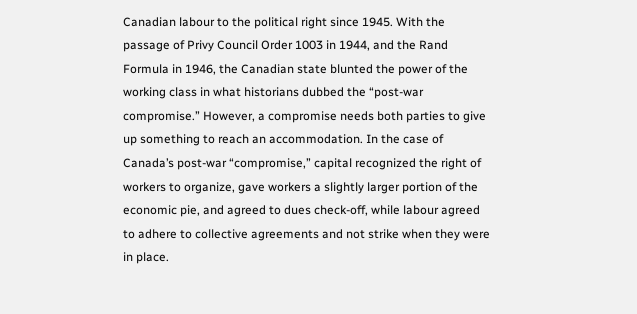Canadian labour to the political right since 1945. With the passage of Privy Council Order 1003 in 1944, and the Rand Formula in 1946, the Canadian state blunted the power of the working class in what historians dubbed the “post-war compromise.” However, a compromise needs both parties to give up something to reach an accommodation. In the case of Canada’s post-war “compromise,” capital recognized the right of workers to organize, gave workers a slightly larger portion of the economic pie, and agreed to dues check-off, while labour agreed to adhere to collective agreements and not strike when they were in place.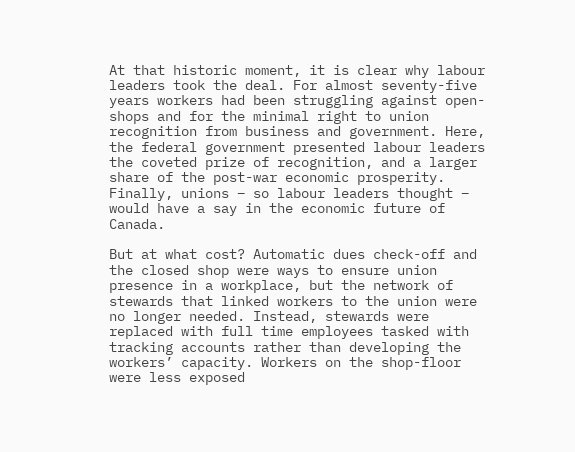At that historic moment, it is clear why labour leaders took the deal. For almost seventy-five years workers had been struggling against open-shops and for the minimal right to union recognition from business and government. Here, the federal government presented labour leaders the coveted prize of recognition, and a larger share of the post-war economic prosperity. Finally, unions – so labour leaders thought – would have a say in the economic future of Canada.

But at what cost? Automatic dues check-off and the closed shop were ways to ensure union presence in a workplace, but the network of stewards that linked workers to the union were no longer needed. Instead, stewards were replaced with full time employees tasked with tracking accounts rather than developing the workers’ capacity. Workers on the shop-floor were less exposed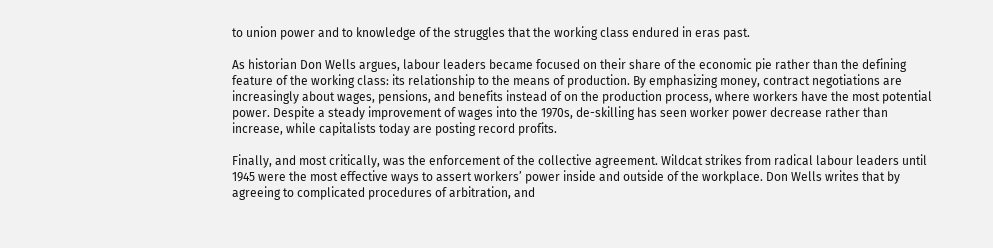to union power and to knowledge of the struggles that the working class endured in eras past.

As historian Don Wells argues, labour leaders became focused on their share of the economic pie rather than the defining feature of the working class: its relationship to the means of production. By emphasizing money, contract negotiations are increasingly about wages, pensions, and benefits instead of on the production process, where workers have the most potential power. Despite a steady improvement of wages into the 1970s, de-skilling has seen worker power decrease rather than increase, while capitalists today are posting record profits.

Finally, and most critically, was the enforcement of the collective agreement. Wildcat strikes from radical labour leaders until 1945 were the most effective ways to assert workers’ power inside and outside of the workplace. Don Wells writes that by agreeing to complicated procedures of arbitration, and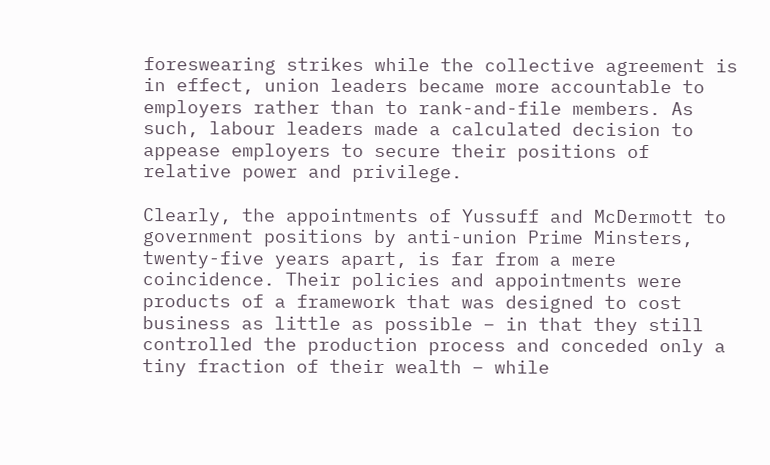foreswearing strikes while the collective agreement is in effect, union leaders became more accountable to employers rather than to rank-and-file members. As such, labour leaders made a calculated decision to appease employers to secure their positions of relative power and privilege.

Clearly, the appointments of Yussuff and McDermott to government positions by anti-union Prime Minsters, twenty-five years apart, is far from a mere coincidence. Their policies and appointments were products of a framework that was designed to cost business as little as possible – in that they still controlled the production process and conceded only a tiny fraction of their wealth – while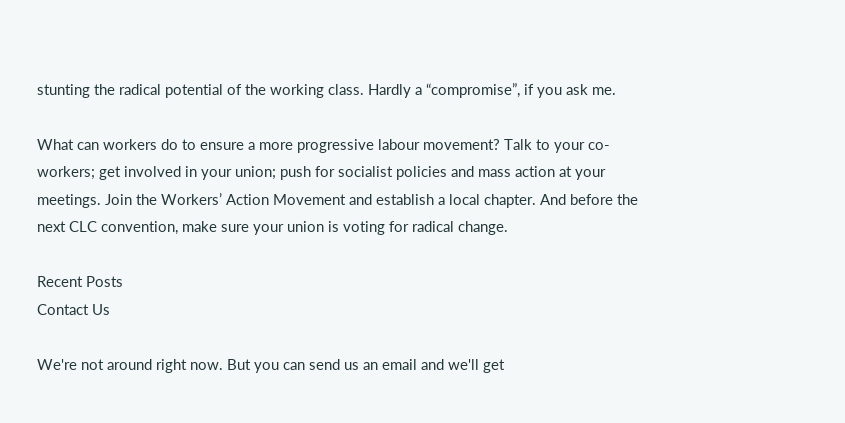stunting the radical potential of the working class. Hardly a “compromise”, if you ask me.

What can workers do to ensure a more progressive labour movement? Talk to your co-workers; get involved in your union; push for socialist policies and mass action at your meetings. Join the Workers’ Action Movement and establish a local chapter. And before the next CLC convention, make sure your union is voting for radical change.

Recent Posts
Contact Us

We're not around right now. But you can send us an email and we'll get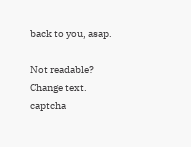back to you, asap.

Not readable? Change text. captcha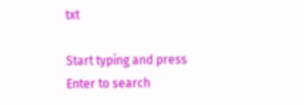txt

Start typing and press Enter to search